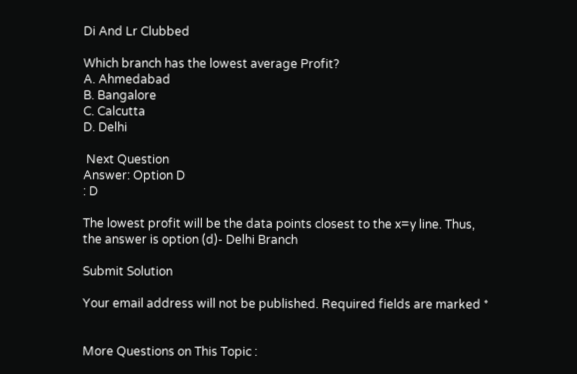Di And Lr Clubbed

Which branch has the lowest average Profit?
A. Ahmedabad
B. Bangalore
C. Calcutta
D. Delhi

 Next Question
Answer: Option D
: D

The lowest profit will be the data points closest to the x=y line. Thus, the answer is option (d)- Delhi Branch

Submit Solution

Your email address will not be published. Required fields are marked *


More Questions on This Topic :